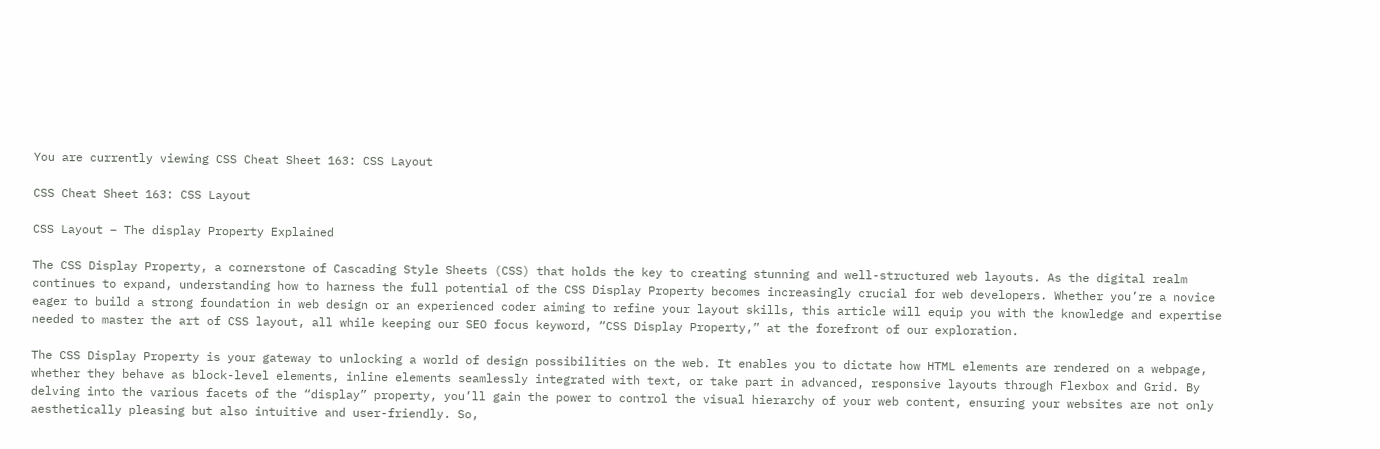You are currently viewing CSS Cheat Sheet 163: CSS Layout

CSS Cheat Sheet 163: CSS Layout

CSS Layout – The display Property Explained

The CSS Display Property, a cornerstone of Cascading Style Sheets (CSS) that holds the key to creating stunning and well-structured web layouts. As the digital realm continues to expand, understanding how to harness the full potential of the CSS Display Property becomes increasingly crucial for web developers. Whether you’re a novice eager to build a strong foundation in web design or an experienced coder aiming to refine your layout skills, this article will equip you with the knowledge and expertise needed to master the art of CSS layout, all while keeping our SEO focus keyword, “CSS Display Property,” at the forefront of our exploration.

The CSS Display Property is your gateway to unlocking a world of design possibilities on the web. It enables you to dictate how HTML elements are rendered on a webpage, whether they behave as block-level elements, inline elements seamlessly integrated with text, or take part in advanced, responsive layouts through Flexbox and Grid. By delving into the various facets of the “display” property, you’ll gain the power to control the visual hierarchy of your web content, ensuring your websites are not only aesthetically pleasing but also intuitive and user-friendly. So,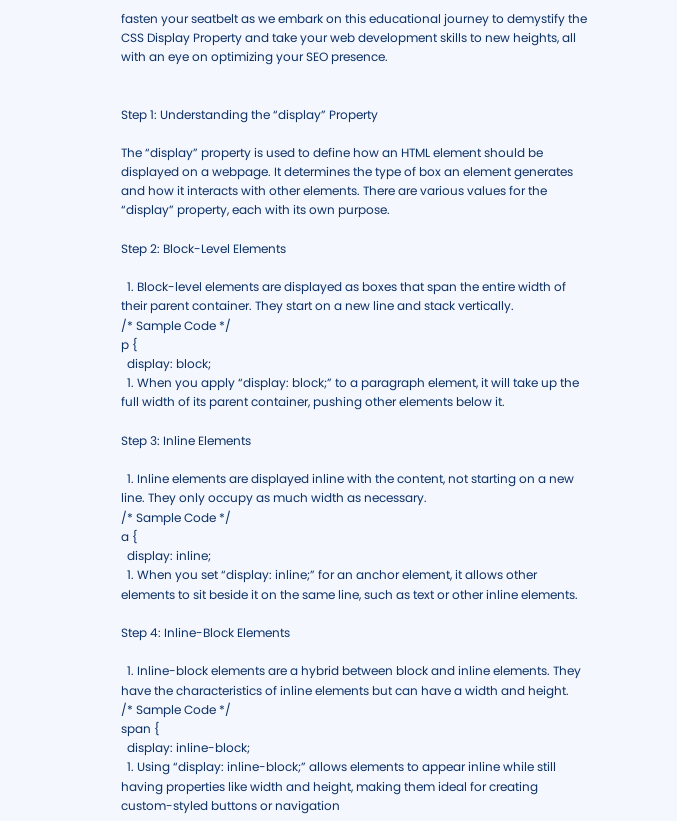fasten your seatbelt as we embark on this educational journey to demystify the CSS Display Property and take your web development skills to new heights, all with an eye on optimizing your SEO presence.


Step 1: Understanding the “display” Property

The “display” property is used to define how an HTML element should be displayed on a webpage. It determines the type of box an element generates and how it interacts with other elements. There are various values for the “display” property, each with its own purpose.

Step 2: Block-Level Elements

  1. Block-level elements are displayed as boxes that span the entire width of their parent container. They start on a new line and stack vertically.
/* Sample Code */
p {
  display: block;
  1. When you apply “display: block;” to a paragraph element, it will take up the full width of its parent container, pushing other elements below it.

Step 3: Inline Elements

  1. Inline elements are displayed inline with the content, not starting on a new line. They only occupy as much width as necessary.
/* Sample Code */
a {
  display: inline;
  1. When you set “display: inline;” for an anchor element, it allows other elements to sit beside it on the same line, such as text or other inline elements.

Step 4: Inline-Block Elements

  1. Inline-block elements are a hybrid between block and inline elements. They have the characteristics of inline elements but can have a width and height.
/* Sample Code */
span {
  display: inline-block;
  1. Using “display: inline-block;” allows elements to appear inline while still having properties like width and height, making them ideal for creating custom-styled buttons or navigation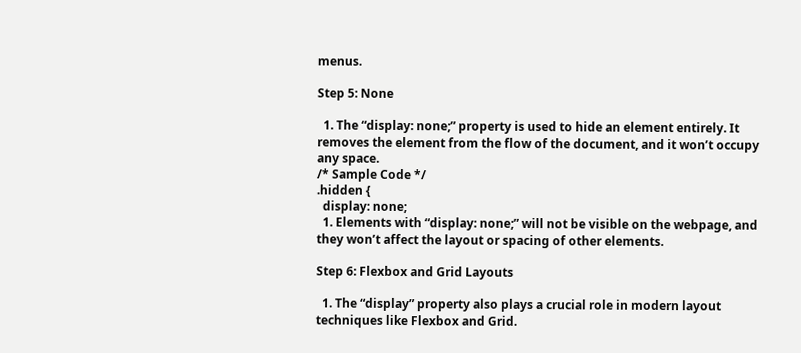menus.

Step 5: None

  1. The “display: none;” property is used to hide an element entirely. It removes the element from the flow of the document, and it won’t occupy any space.
/* Sample Code */
.hidden {
  display: none;
  1. Elements with “display: none;” will not be visible on the webpage, and they won’t affect the layout or spacing of other elements.

Step 6: Flexbox and Grid Layouts

  1. The “display” property also plays a crucial role in modern layout techniques like Flexbox and Grid.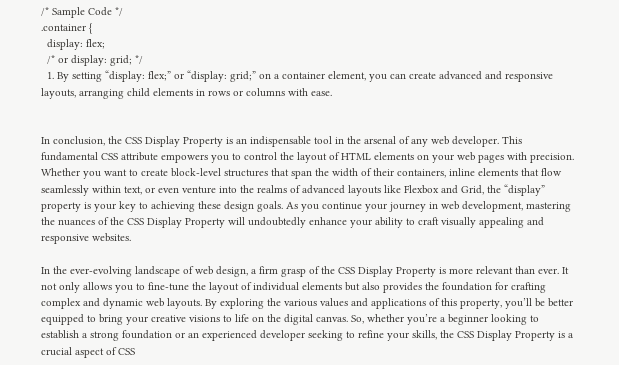/* Sample Code */
.container {
  display: flex;
  /* or display: grid; */
  1. By setting “display: flex;” or “display: grid;” on a container element, you can create advanced and responsive layouts, arranging child elements in rows or columns with ease.


In conclusion, the CSS Display Property is an indispensable tool in the arsenal of any web developer. This fundamental CSS attribute empowers you to control the layout of HTML elements on your web pages with precision. Whether you want to create block-level structures that span the width of their containers, inline elements that flow seamlessly within text, or even venture into the realms of advanced layouts like Flexbox and Grid, the “display” property is your key to achieving these design goals. As you continue your journey in web development, mastering the nuances of the CSS Display Property will undoubtedly enhance your ability to craft visually appealing and responsive websites.

In the ever-evolving landscape of web design, a firm grasp of the CSS Display Property is more relevant than ever. It not only allows you to fine-tune the layout of individual elements but also provides the foundation for crafting complex and dynamic web layouts. By exploring the various values and applications of this property, you’ll be better equipped to bring your creative visions to life on the digital canvas. So, whether you’re a beginner looking to establish a strong foundation or an experienced developer seeking to refine your skills, the CSS Display Property is a crucial aspect of CSS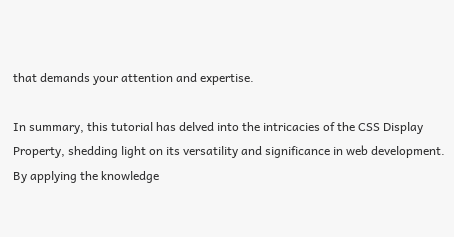that demands your attention and expertise.

In summary, this tutorial has delved into the intricacies of the CSS Display Property, shedding light on its versatility and significance in web development. By applying the knowledge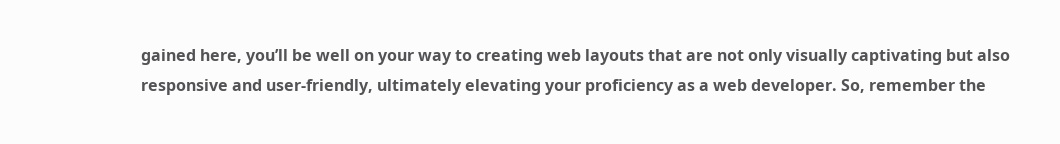gained here, you’ll be well on your way to creating web layouts that are not only visually captivating but also responsive and user-friendly, ultimately elevating your proficiency as a web developer. So, remember the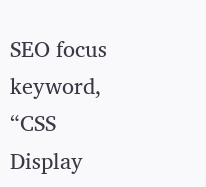SEO focus keyword, “CSS Display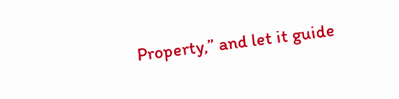Property,” and let it guide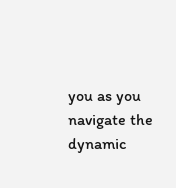you as you navigate the dynamic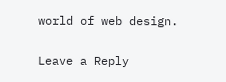world of web design.

Leave a Reply